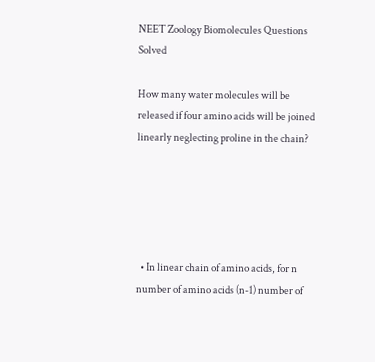NEET Zoology Biomolecules Questions Solved

How many water molecules will be released if four amino acids will be joined linearly neglecting proline in the chain?





  • In linear chain of amino acids, for n number of amino acids (n-1) number of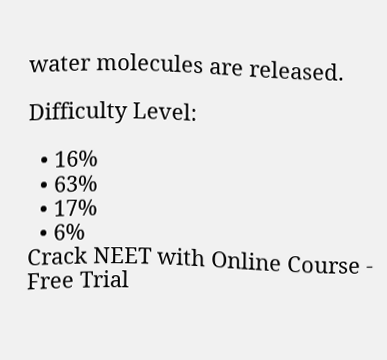water molecules are released.

Difficulty Level:

  • 16%
  • 63%
  • 17%
  • 6%
Crack NEET with Online Course - Free Trial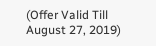(Offer Valid Till August 27, 2019)